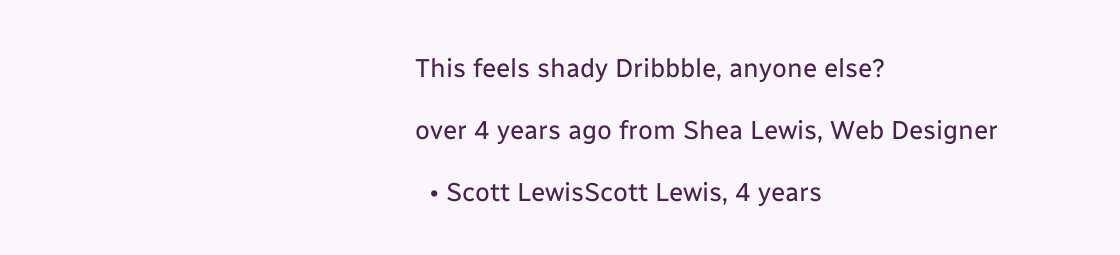This feels shady Dribbble, anyone else?

over 4 years ago from Shea Lewis, Web Designer

  • Scott LewisScott Lewis, 4 years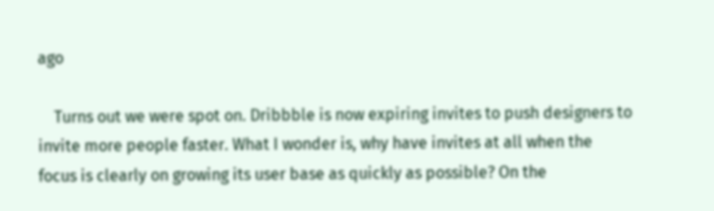ago

    Turns out we were spot on. Dribbble is now expiring invites to push designers to invite more people faster. What I wonder is, why have invites at all when the focus is clearly on growing its user base as quickly as possible? On the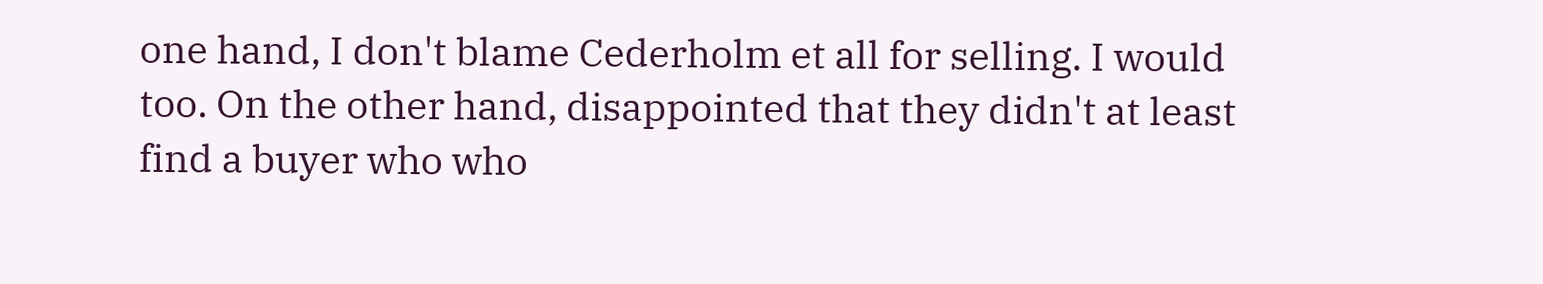one hand, I don't blame Cederholm et all for selling. I would too. On the other hand, disappointed that they didn't at least find a buyer who who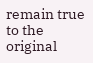remain true to the original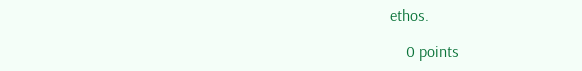ethos.

    0 points